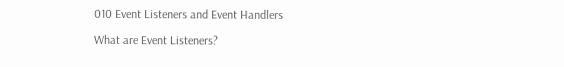010 Event Listeners and Event Handlers

What are Event Listeners?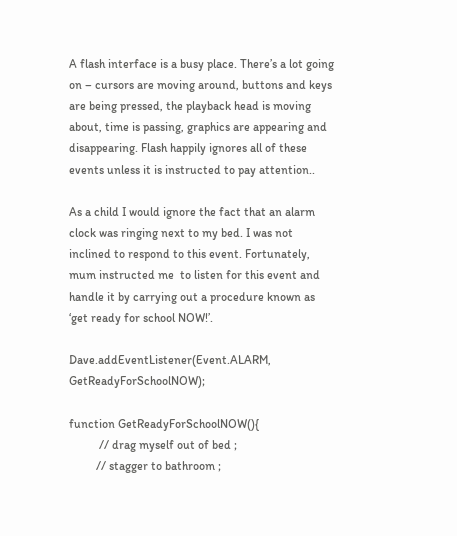A flash interface is a busy place. There’s a lot going on – cursors are moving around, buttons and keys are being pressed, the playback head is moving about, time is passing, graphics are appearing and disappearing. Flash happily ignores all of these events unless it is instructed to pay attention..

As a child I would ignore the fact that an alarm clock was ringing next to my bed. I was not inclined to respond to this event. Fortunately, mum instructed me  to listen for this event and handle it by carrying out a procedure known as  ‘get ready for school NOW!’.

Dave.addEventListener(Event.ALARM, GetReadyForSchoolNOW);

function GetReadyForSchoolNOW(){
          // drag myself out of bed ;
         // stagger to bathroom ;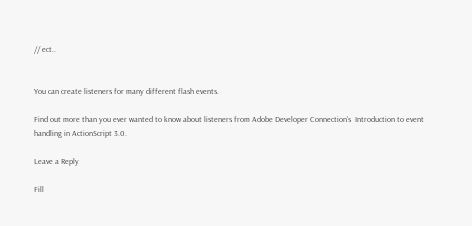// ect..


You can create listeners for many different flash events.

Find out more than you ever wanted to know about listeners from Adobe Developer Connection’s  Introduction to event handling in ActionScript 3.0.

Leave a Reply

Fill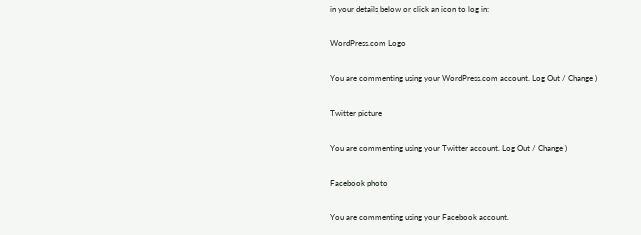in your details below or click an icon to log in:

WordPress.com Logo

You are commenting using your WordPress.com account. Log Out / Change )

Twitter picture

You are commenting using your Twitter account. Log Out / Change )

Facebook photo

You are commenting using your Facebook account.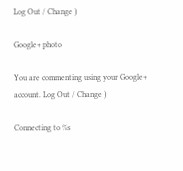Log Out / Change )

Google+ photo

You are commenting using your Google+ account. Log Out / Change )

Connecting to %s